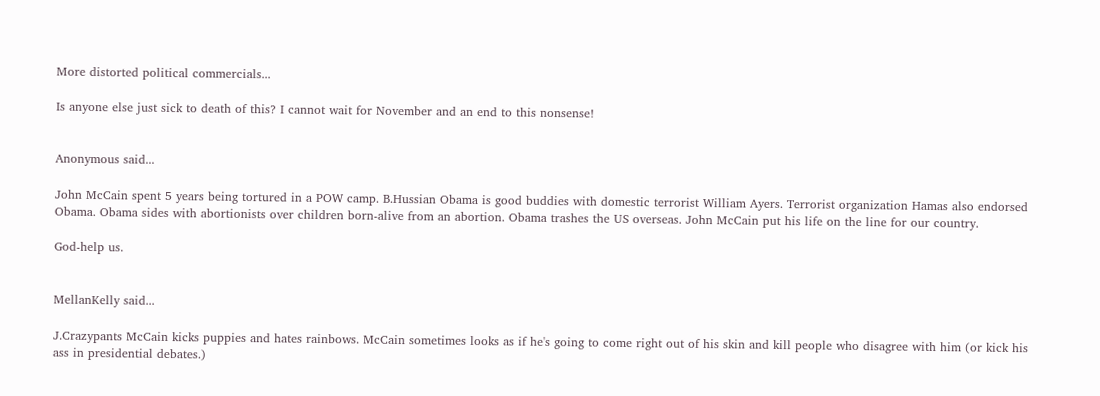More distorted political commercials...

Is anyone else just sick to death of this? I cannot wait for November and an end to this nonsense!


Anonymous said...

John McCain spent 5 years being tortured in a POW camp. B.Hussian Obama is good buddies with domestic terrorist William Ayers. Terrorist organization Hamas also endorsed Obama. Obama sides with abortionists over children born-alive from an abortion. Obama trashes the US overseas. John McCain put his life on the line for our country.

God-help us.


MellanKelly said...

J.Crazypants McCain kicks puppies and hates rainbows. McCain sometimes looks as if he's going to come right out of his skin and kill people who disagree with him (or kick his ass in presidential debates.)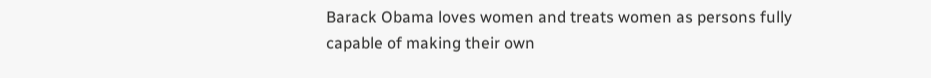Barack Obama loves women and treats women as persons fully capable of making their own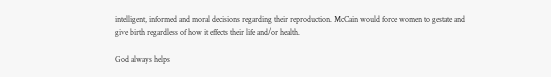intelligent, informed and moral decisions regarding their reproduction. McCain would force women to gestate and give birth regardless of how it effects their life and/or health.

God always helps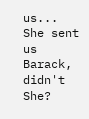us... She sent us Barack, didn't She?